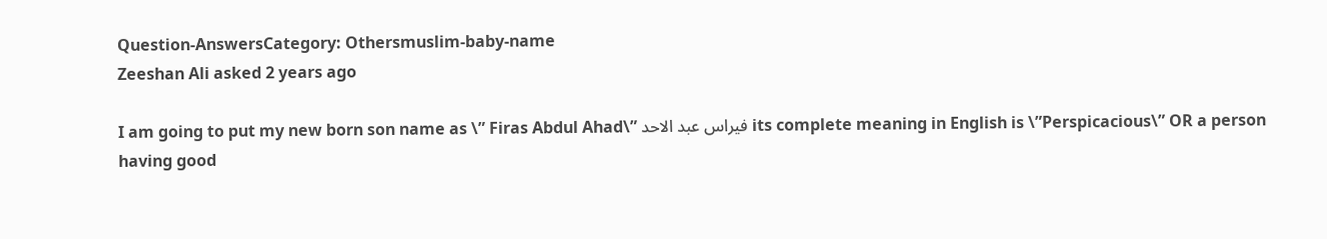Question-AnswersCategory: Othersmuslim-baby-name
Zeeshan Ali asked 2 years ago

I am going to put my new born son name as \” Firas Abdul Ahad\” فیراس عبد الاحد its complete meaning in English is \”Perspicacious\” OR a person having good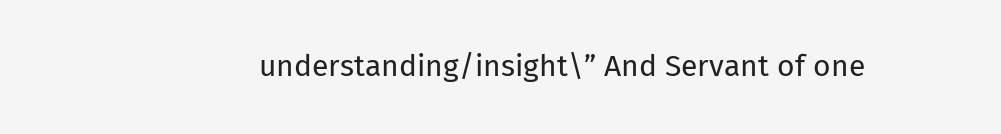understanding/insight\” And Servant of one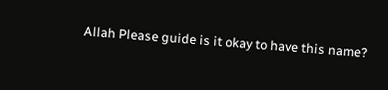Allah Please guide is it okay to have this name?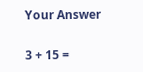Your Answer

3 + 15 =